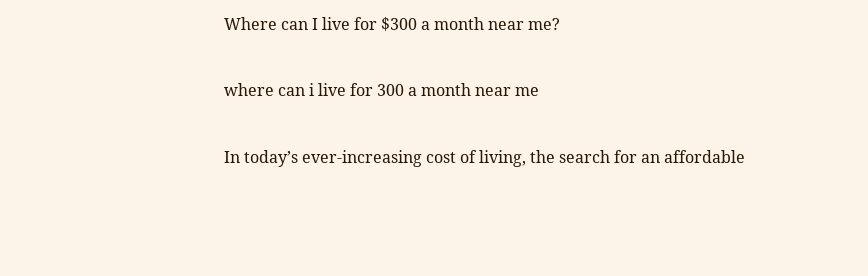Where can I live for $300 a month near me?

where can i live for 300 a month near me

In today’s ever-increasing cost of living, the search for an affordable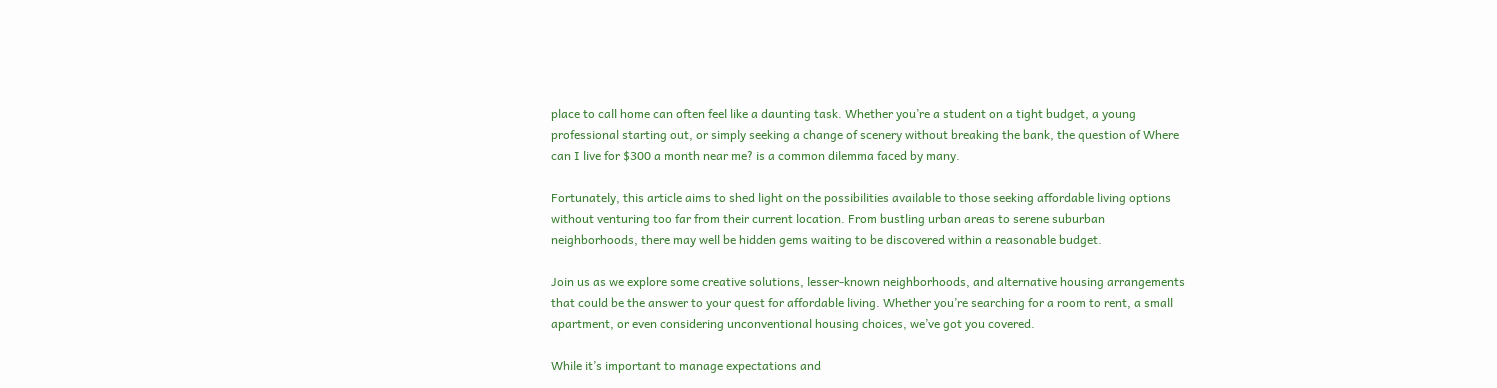place to call home can often feel like a daunting task. Whether you’re a student on a tight budget, a young professional starting out, or simply seeking a change of scenery without breaking the bank, the question of Where can I live for $300 a month near me? is a common dilemma faced by many.

Fortunately, this article aims to shed light on the possibilities available to those seeking affordable living options without venturing too far from their current location. From bustling urban areas to serene suburban neighborhoods, there may well be hidden gems waiting to be discovered within a reasonable budget.

Join us as we explore some creative solutions, lesser-known neighborhoods, and alternative housing arrangements that could be the answer to your quest for affordable living. Whether you’re searching for a room to rent, a small apartment, or even considering unconventional housing choices, we’ve got you covered.

While it’s important to manage expectations and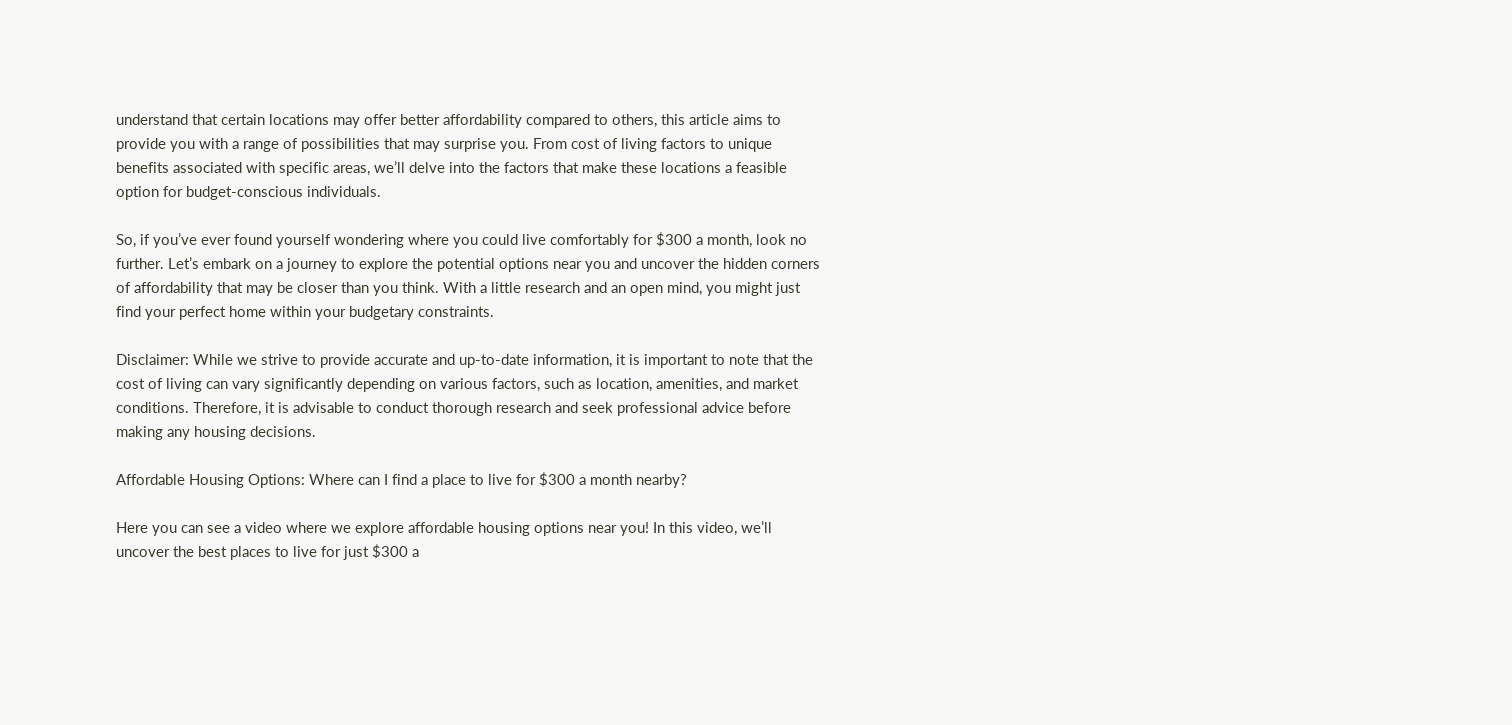understand that certain locations may offer better affordability compared to others, this article aims to provide you with a range of possibilities that may surprise you. From cost of living factors to unique benefits associated with specific areas, we’ll delve into the factors that make these locations a feasible option for budget-conscious individuals.

So, if you’ve ever found yourself wondering where you could live comfortably for $300 a month, look no further. Let’s embark on a journey to explore the potential options near you and uncover the hidden corners of affordability that may be closer than you think. With a little research and an open mind, you might just find your perfect home within your budgetary constraints.

Disclaimer: While we strive to provide accurate and up-to-date information, it is important to note that the cost of living can vary significantly depending on various factors, such as location, amenities, and market conditions. Therefore, it is advisable to conduct thorough research and seek professional advice before making any housing decisions.

Affordable Housing Options: Where can I find a place to live for $300 a month nearby?

Here you can see a video where we explore affordable housing options near you! In this video, we’ll uncover the best places to live for just $300 a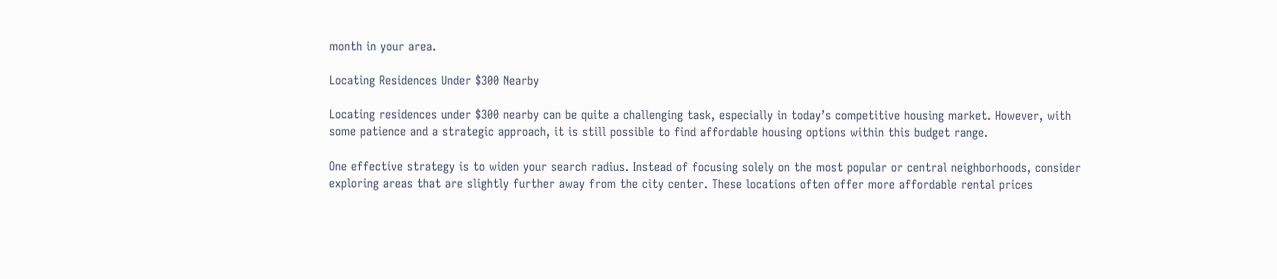month in your area.

Locating Residences Under $300 Nearby

Locating residences under $300 nearby can be quite a challenging task, especially in today’s competitive housing market. However, with some patience and a strategic approach, it is still possible to find affordable housing options within this budget range.

One effective strategy is to widen your search radius. Instead of focusing solely on the most popular or central neighborhoods, consider exploring areas that are slightly further away from the city center. These locations often offer more affordable rental prices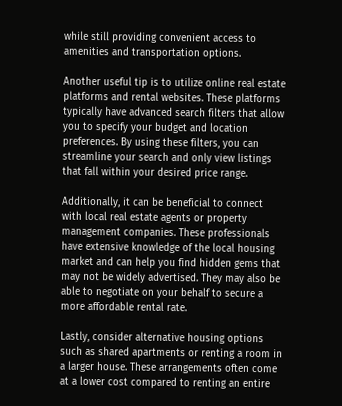while still providing convenient access to amenities and transportation options.

Another useful tip is to utilize online real estate platforms and rental websites. These platforms typically have advanced search filters that allow you to specify your budget and location preferences. By using these filters, you can streamline your search and only view listings that fall within your desired price range.

Additionally, it can be beneficial to connect with local real estate agents or property management companies. These professionals have extensive knowledge of the local housing market and can help you find hidden gems that may not be widely advertised. They may also be able to negotiate on your behalf to secure a more affordable rental rate.

Lastly, consider alternative housing options such as shared apartments or renting a room in a larger house. These arrangements often come at a lower cost compared to renting an entire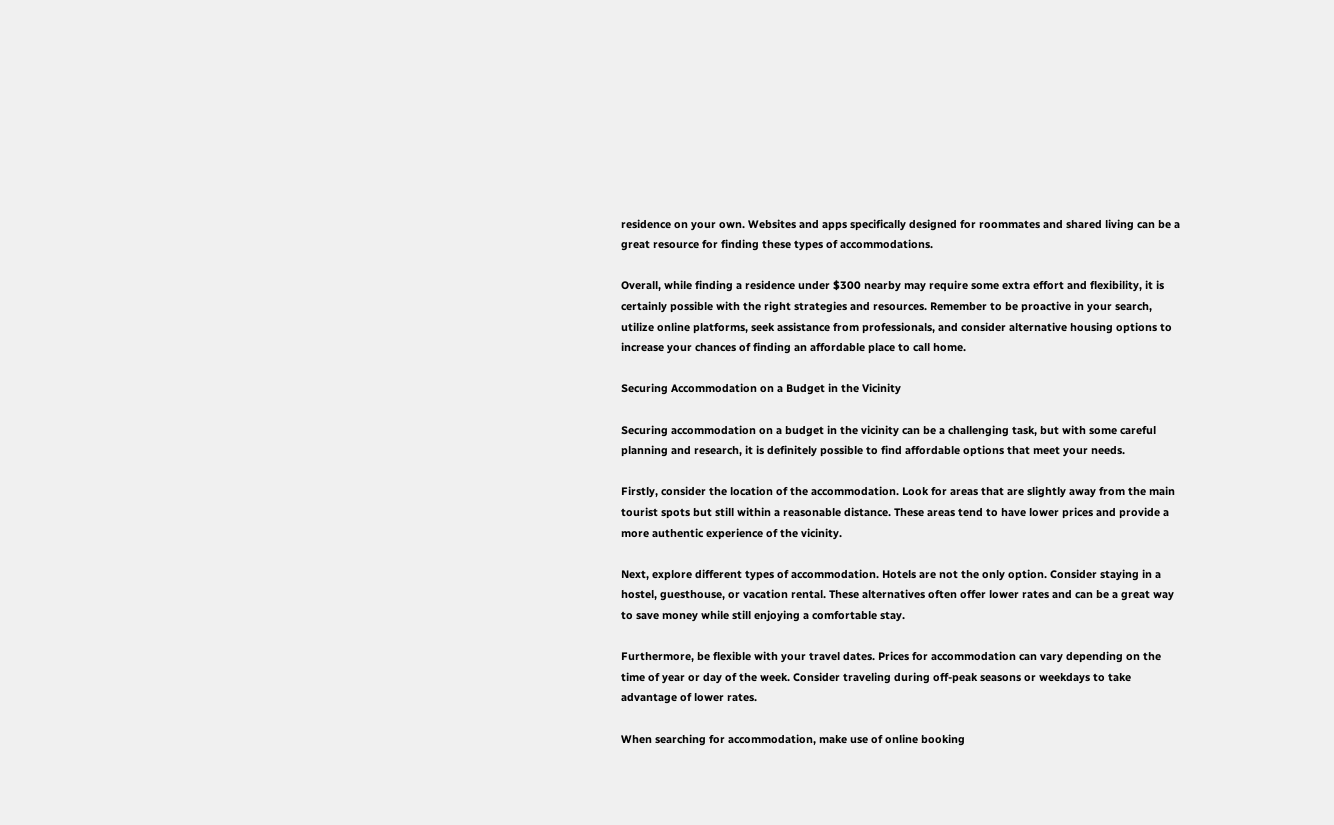residence on your own. Websites and apps specifically designed for roommates and shared living can be a great resource for finding these types of accommodations.

Overall, while finding a residence under $300 nearby may require some extra effort and flexibility, it is certainly possible with the right strategies and resources. Remember to be proactive in your search, utilize online platforms, seek assistance from professionals, and consider alternative housing options to increase your chances of finding an affordable place to call home.

Securing Accommodation on a Budget in the Vicinity

Securing accommodation on a budget in the vicinity can be a challenging task, but with some careful planning and research, it is definitely possible to find affordable options that meet your needs.

Firstly, consider the location of the accommodation. Look for areas that are slightly away from the main tourist spots but still within a reasonable distance. These areas tend to have lower prices and provide a more authentic experience of the vicinity.

Next, explore different types of accommodation. Hotels are not the only option. Consider staying in a hostel, guesthouse, or vacation rental. These alternatives often offer lower rates and can be a great way to save money while still enjoying a comfortable stay.

Furthermore, be flexible with your travel dates. Prices for accommodation can vary depending on the time of year or day of the week. Consider traveling during off-peak seasons or weekdays to take advantage of lower rates.

When searching for accommodation, make use of online booking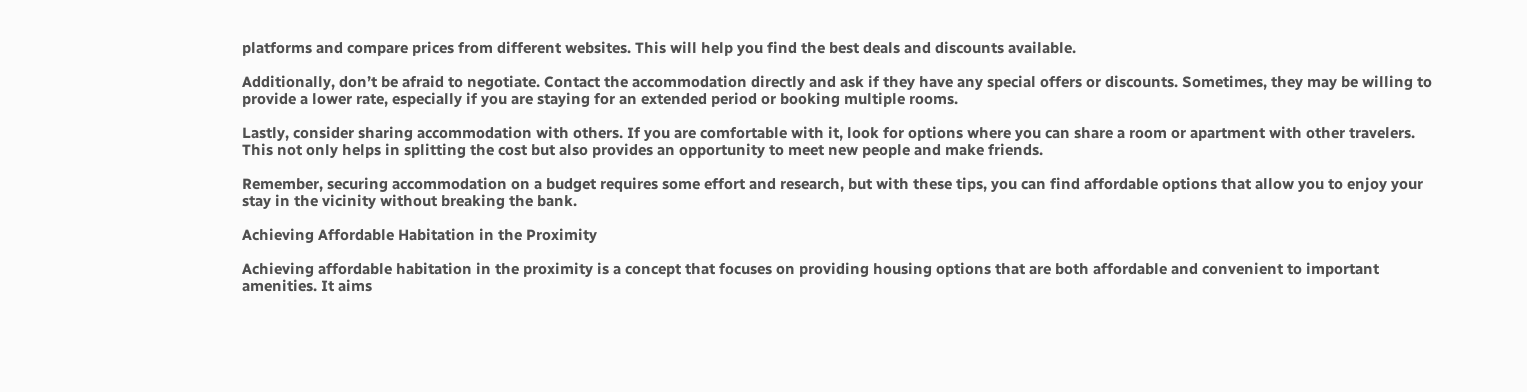platforms and compare prices from different websites. This will help you find the best deals and discounts available.

Additionally, don’t be afraid to negotiate. Contact the accommodation directly and ask if they have any special offers or discounts. Sometimes, they may be willing to provide a lower rate, especially if you are staying for an extended period or booking multiple rooms.

Lastly, consider sharing accommodation with others. If you are comfortable with it, look for options where you can share a room or apartment with other travelers. This not only helps in splitting the cost but also provides an opportunity to meet new people and make friends.

Remember, securing accommodation on a budget requires some effort and research, but with these tips, you can find affordable options that allow you to enjoy your stay in the vicinity without breaking the bank.

Achieving Affordable Habitation in the Proximity

Achieving affordable habitation in the proximity is a concept that focuses on providing housing options that are both affordable and convenient to important amenities. It aims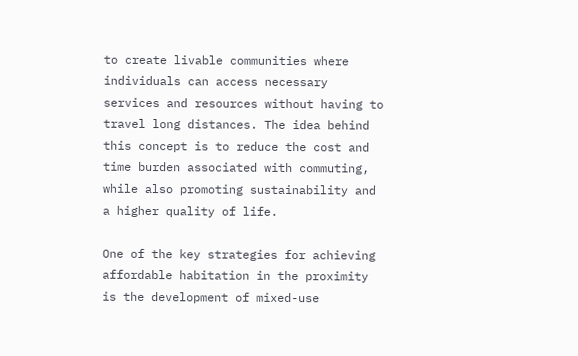to create livable communities where individuals can access necessary services and resources without having to travel long distances. The idea behind this concept is to reduce the cost and time burden associated with commuting, while also promoting sustainability and a higher quality of life.

One of the key strategies for achieving affordable habitation in the proximity is the development of mixed-use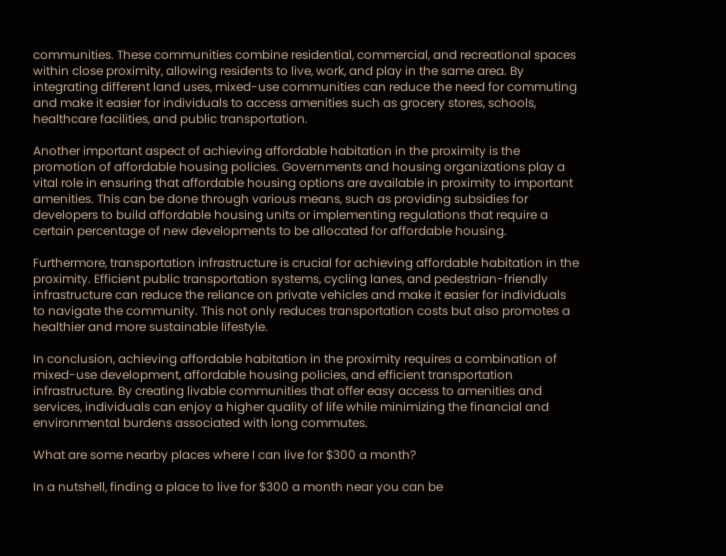communities. These communities combine residential, commercial, and recreational spaces within close proximity, allowing residents to live, work, and play in the same area. By integrating different land uses, mixed-use communities can reduce the need for commuting and make it easier for individuals to access amenities such as grocery stores, schools, healthcare facilities, and public transportation.

Another important aspect of achieving affordable habitation in the proximity is the promotion of affordable housing policies. Governments and housing organizations play a vital role in ensuring that affordable housing options are available in proximity to important amenities. This can be done through various means, such as providing subsidies for developers to build affordable housing units or implementing regulations that require a certain percentage of new developments to be allocated for affordable housing.

Furthermore, transportation infrastructure is crucial for achieving affordable habitation in the proximity. Efficient public transportation systems, cycling lanes, and pedestrian-friendly infrastructure can reduce the reliance on private vehicles and make it easier for individuals to navigate the community. This not only reduces transportation costs but also promotes a healthier and more sustainable lifestyle.

In conclusion, achieving affordable habitation in the proximity requires a combination of mixed-use development, affordable housing policies, and efficient transportation infrastructure. By creating livable communities that offer easy access to amenities and services, individuals can enjoy a higher quality of life while minimizing the financial and environmental burdens associated with long commutes.

What are some nearby places where I can live for $300 a month?

In a nutshell, finding a place to live for $300 a month near you can be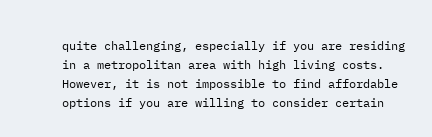quite challenging, especially if you are residing in a metropolitan area with high living costs. However, it is not impossible to find affordable options if you are willing to consider certain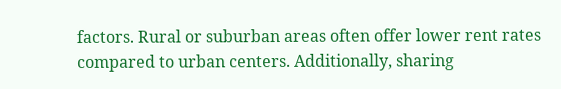factors. Rural or suburban areas often offer lower rent rates compared to urban centers. Additionally, sharing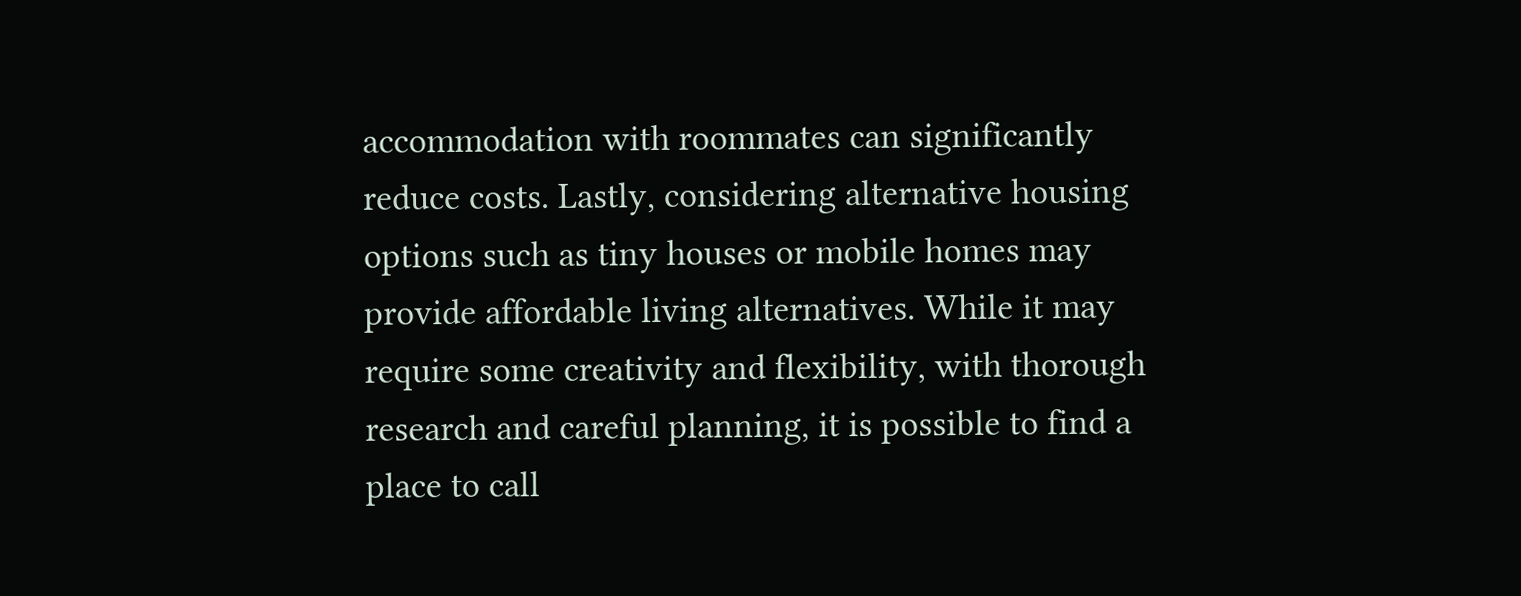accommodation with roommates can significantly reduce costs. Lastly, considering alternative housing options such as tiny houses or mobile homes may provide affordable living alternatives. While it may require some creativity and flexibility, with thorough research and careful planning, it is possible to find a place to call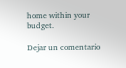home within your budget.

Dejar un comentario